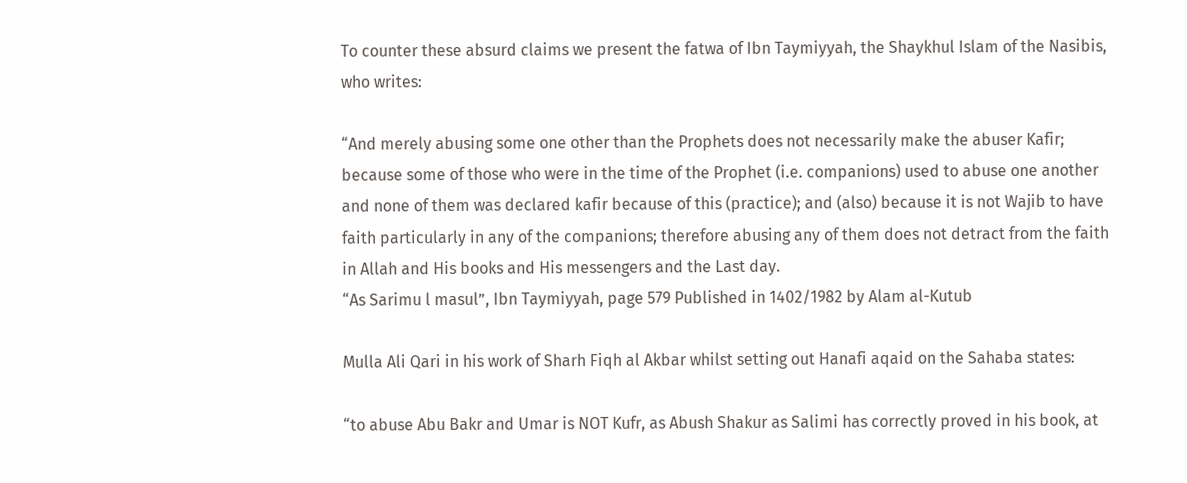To counter these absurd claims we present the fatwa of Ibn Taymiyyah, the Shaykhul Islam of the Nasibis, who writes:

“And merely abusing some one other than the Prophets does not necessarily make the abuser Kafir; because some of those who were in the time of the Prophet (i.e. companions) used to abuse one another and none of them was declared kafir because of this (practice); and (also) because it is not Wajib to have faith particularly in any of the companions; therefore abusing any of them does not detract from the faith in Allah and His books and His messengers and the Last day.
“As Sarimu l masul”, Ibn Taymiyyah, page 579 Published in 1402/1982 by Alam al-Kutub

Mulla Ali Qari in his work of Sharh Fiqh al Akbar whilst setting out Hanafi aqaid on the Sahaba states:

“to abuse Abu Bakr and Umar is NOT Kufr, as Abush Shakur as Salimi has correctly proved in his book, at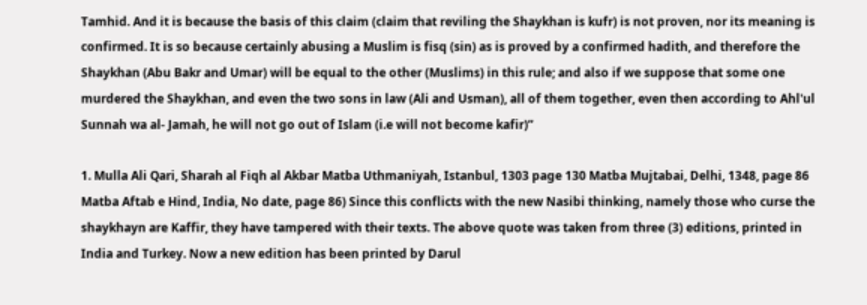Tamhid. And it is because the basis of this claim (claim that reviling the Shaykhan is kufr) is not proven, nor its meaning is confirmed. It is so because certainly abusing a Muslim is fisq (sin) as is proved by a confirmed hadith, and therefore the Shaykhan (Abu Bakr and Umar) will be equal to the other (Muslims) in this rule; and also if we suppose that some one murdered the Shaykhan, and even the two sons in law (Ali and Usman), all of them together, even then according to Ahl'ul Sunnah wa al- Jamah, he will not go out of Islam (i.e will not become kafir)”

1. Mulla Ali Qari, Sharah al Fiqh al Akbar Matba Uthmaniyah, Istanbul, 1303 page 130 Matba Mujtabai, Delhi, 1348, page 86 Matba Aftab e Hind, India, No date, page 86) Since this conflicts with the new Nasibi thinking, namely those who curse the shaykhayn are Kaffir, they have tampered with their texts. The above quote was taken from three (3) editions, printed in India and Turkey. Now a new edition has been printed by Darul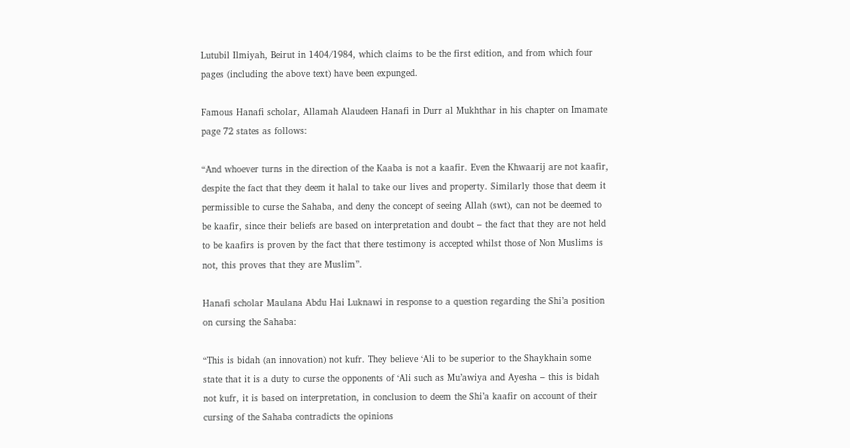Lutubil Ilmiyah, Beirut in 1404/1984, which claims to be the first edition, and from which four pages (including the above text) have been expunged.

Famous Hanafi scholar, Allamah Alaudeen Hanafi in Durr al Mukhthar in his chapter on Imamate page 72 states as follows:

“And whoever turns in the direction of the Kaaba is not a kaafir. Even the Khwaarij are not kaafir, despite the fact that they deem it halal to take our lives and property. Similarly those that deem it permissible to curse the Sahaba, and deny the concept of seeing Allah (swt), can not be deemed to be kaafir, since their beliefs are based on interpretation and doubt – the fact that they are not held to be kaafirs is proven by the fact that there testimony is accepted whilst those of Non Muslims is not, this proves that they are Muslim”.

Hanafi scholar Maulana Abdu Hai Luknawi in response to a question regarding the Shi’a position on cursing the Sahaba:

“This is bidah (an innovation) not kufr. They believe ‘Ali to be superior to the Shaykhain some state that it is a duty to curse the opponents of ‘Ali such as Mu’awiya and Ayesha – this is bidah not kufr, it is based on interpretation, in conclusion to deem the Shi’a kaafir on account of their cursing of the Sahaba contradicts the opinions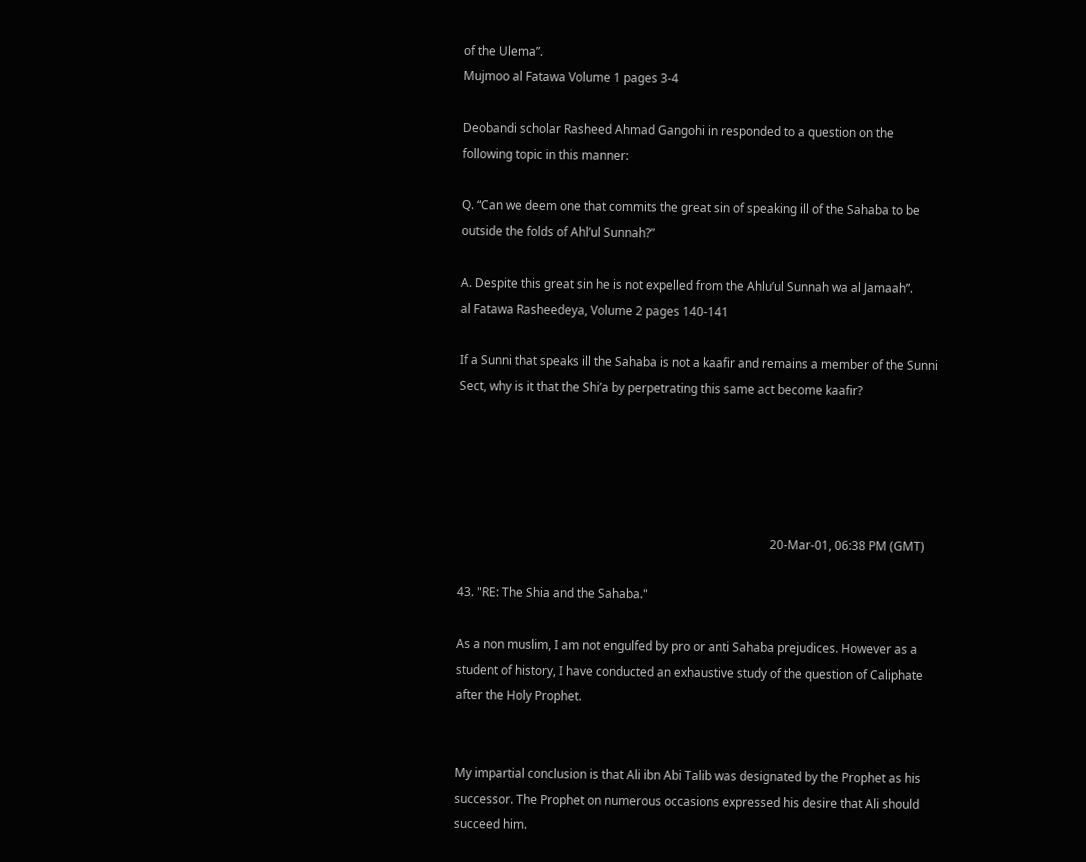of the Ulema”.
Mujmoo al Fatawa Volume 1 pages 3-4

Deobandi scholar Rasheed Ahmad Gangohi in responded to a question on the following topic in this manner:

Q. “Can we deem one that commits the great sin of speaking ill of the Sahaba to be outside the folds of Ahl’ul Sunnah?”

A. Despite this great sin he is not expelled from the Ahlu’ul Sunnah wa al Jamaah”.
al Fatawa Rasheedeya, Volume 2 pages 140-141

If a Sunni that speaks ill the Sahaba is not a kaafir and remains a member of the Sunni Sect, why is it that the Shi’a by perpetrating this same act become kaafir?





                                                                                                        20-Mar-01, 06:38 PM (GMT)

43. "RE: The Shia and the Sahaba."

As a non muslim, I am not engulfed by pro or anti Sahaba prejudices. However as a student of history, I have conducted an exhaustive study of the question of Caliphate after the Holy Prophet.


My impartial conclusion is that Ali ibn Abi Talib was designated by the Prophet as his successor. The Prophet on numerous occasions expressed his desire that Ali should succeed him.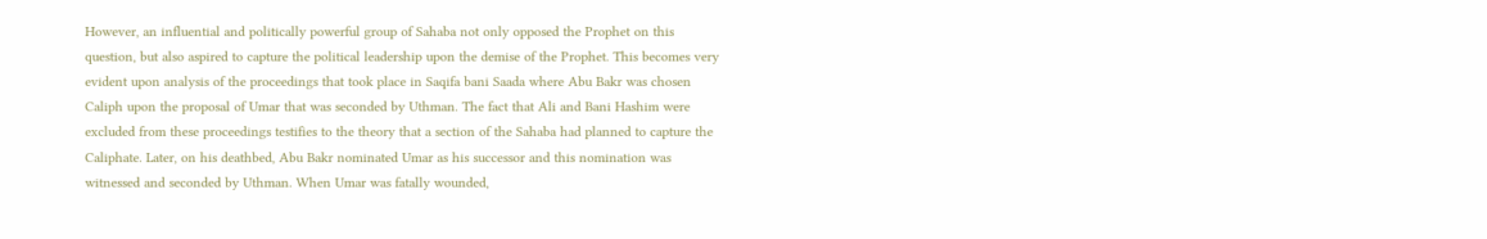However, an influential and politically powerful group of Sahaba not only opposed the Prophet on this question, but also aspired to capture the political leadership upon the demise of the Prophet. This becomes very evident upon analysis of the proceedings that took place in Saqifa bani Saada where Abu Bakr was chosen Caliph upon the proposal of Umar that was seconded by Uthman. The fact that Ali and Bani Hashim were excluded from these proceedings testifies to the theory that a section of the Sahaba had planned to capture the Caliphate. Later, on his deathbed, Abu Bakr nominated Umar as his successor and this nomination was witnessed and seconded by Uthman. When Umar was fatally wounded,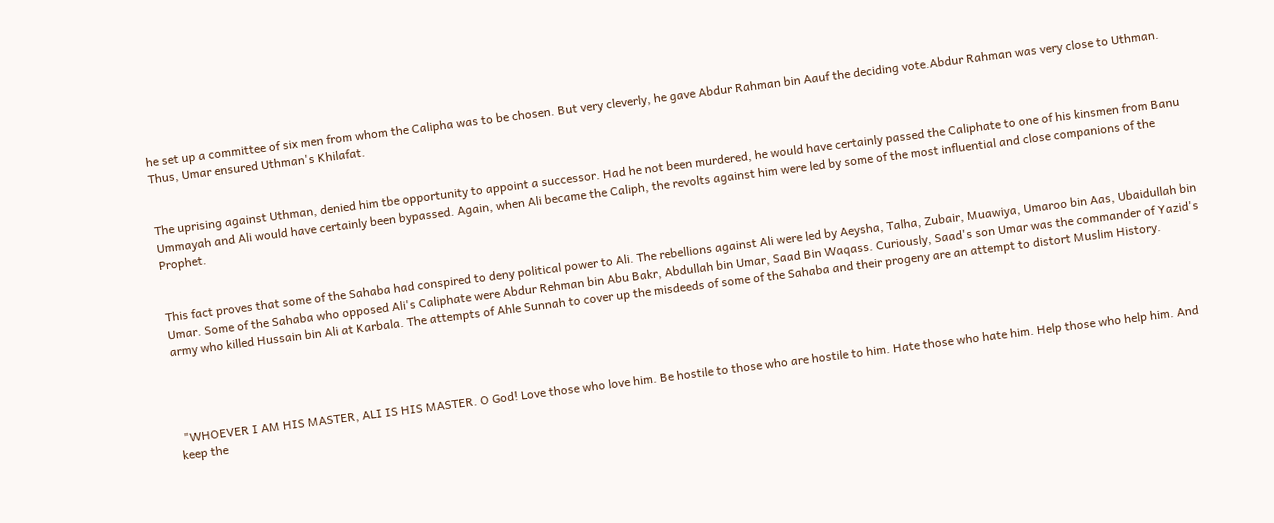he set up a committee of six men from whom the Calipha was to be chosen. But very cleverly, he gave Abdur Rahman bin Aauf the deciding vote.Abdur Rahman was very close to Uthman. Thus, Umar ensured Uthman's Khilafat.


The uprising against Uthman, denied him tbe opportunity to appoint a successor. Had he not been murdered, he would have certainly passed the Caliphate to one of his kinsmen from Banu Ummayah and Ali would have certainly been bypassed. Again, when Ali became the Caliph, the revolts against him were led by some of the most influential and close companions of the Prophet.


This fact proves that some of the Sahaba had conspired to deny political power to Ali. The rebellions against Ali were led by Aeysha, Talha, Zubair, Muawiya, Umaroo bin Aas, Ubaidullah bin Umar. Some of the Sahaba who opposed Ali's Caliphate were Abdur Rehman bin Abu Bakr, Abdullah bin Umar, Saad Bin Waqass. Curiously, Saad's son Umar was the commander of Yazid's army who killed Hussain bin Ali at Karbala. The attempts of Ahle Sunnah to cover up the misdeeds of some of the Sahaba and their progeny are an attempt to distort Muslim History.




 "WHOEVER I AM HIS MASTER, ALI IS HIS MASTER. O God! Love those who love him. Be hostile to those who are hostile to him. Hate those who hate him. Help those who help him. And keep the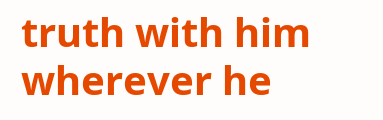truth with him wherever he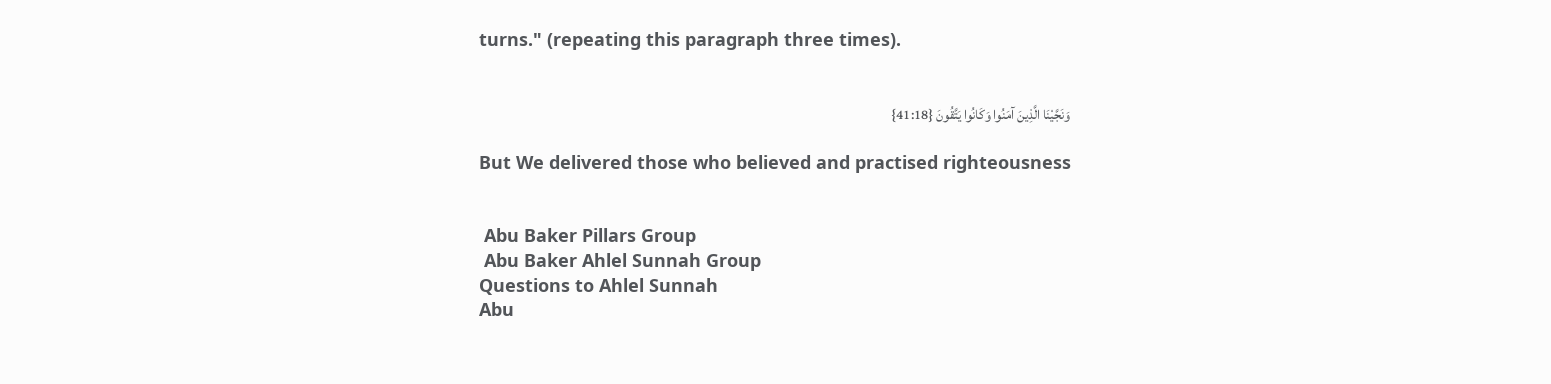turns." (repeating this paragraph three times).


وَنَجَّيْنَا الَّذِينَ آمَنُوا وَكَانُوا يَتَّقُونَ {41:18}

But We delivered those who believed and practised righteousness


 Abu Baker Pillars Group
 Abu Baker Ahlel Sunnah Group
Questions to Ahlel Sunnah
Abu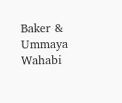Baker & Ummaya Wahabi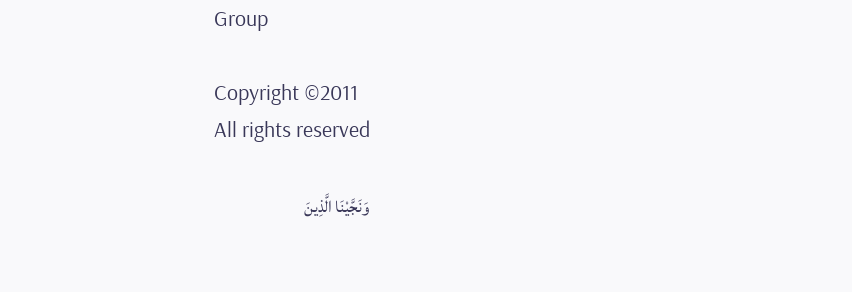Group

Copyright ©2011
All rights reserved

وَنَجَّيْنَا الَّذِينَ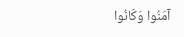آمَنُوا وَكَانُوا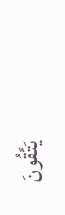يَتَّقُونَ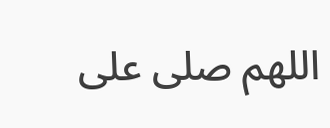اللهم صلى على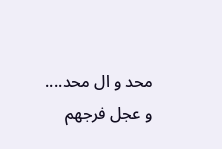محد و ال محد.... و عجل فرجهم